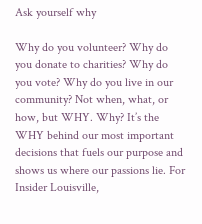Ask yourself why

Why do you volunteer? Why do you donate to charities? Why do you vote? Why do you live in our community? Not when, what, or how, but WHY. Why? It’s the WHY behind our most important decisions that fuels our purpose and shows us where our passions lie. For Insider Louisville,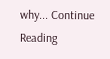why... Continue Reading